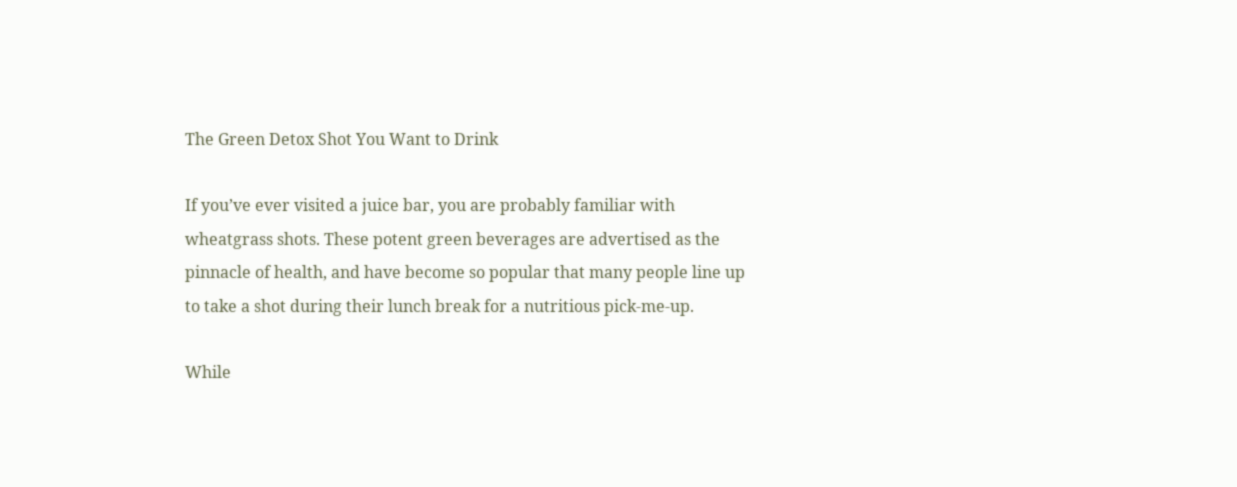The Green Detox Shot You Want to Drink

If you’ve ever visited a juice bar, you are probably familiar with wheatgrass shots. These potent green beverages are advertised as the pinnacle of health, and have become so popular that many people line up to take a shot during their lunch break for a nutritious pick-me-up.

While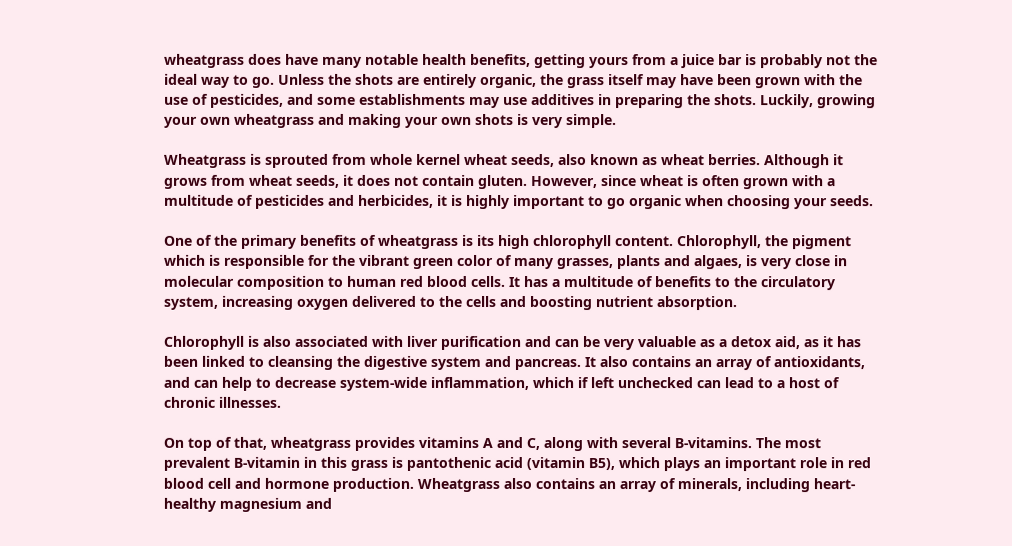wheatgrass does have many notable health benefits, getting yours from a juice bar is probably not the ideal way to go. Unless the shots are entirely organic, the grass itself may have been grown with the use of pesticides, and some establishments may use additives in preparing the shots. Luckily, growing your own wheatgrass and making your own shots is very simple.

Wheatgrass is sprouted from whole kernel wheat seeds, also known as wheat berries. Although it grows from wheat seeds, it does not contain gluten. However, since wheat is often grown with a multitude of pesticides and herbicides, it is highly important to go organic when choosing your seeds.

One of the primary benefits of wheatgrass is its high chlorophyll content. Chlorophyll, the pigment which is responsible for the vibrant green color of many grasses, plants and algaes, is very close in molecular composition to human red blood cells. It has a multitude of benefits to the circulatory system, increasing oxygen delivered to the cells and boosting nutrient absorption.

Chlorophyll is also associated with liver purification and can be very valuable as a detox aid, as it has been linked to cleansing the digestive system and pancreas. It also contains an array of antioxidants, and can help to decrease system-wide inflammation, which if left unchecked can lead to a host of chronic illnesses.

On top of that, wheatgrass provides vitamins A and C, along with several B-vitamins. The most prevalent B-vitamin in this grass is pantothenic acid (vitamin B5), which plays an important role in red blood cell and hormone production. Wheatgrass also contains an array of minerals, including heart-healthy magnesium and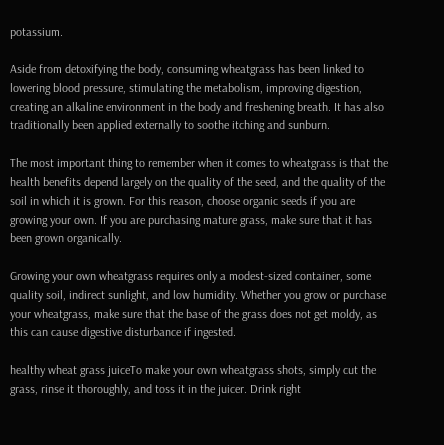potassium.

Aside from detoxifying the body, consuming wheatgrass has been linked to lowering blood pressure, stimulating the metabolism, improving digestion, creating an alkaline environment in the body and freshening breath. It has also traditionally been applied externally to soothe itching and sunburn.

The most important thing to remember when it comes to wheatgrass is that the health benefits depend largely on the quality of the seed, and the quality of the soil in which it is grown. For this reason, choose organic seeds if you are growing your own. If you are purchasing mature grass, make sure that it has been grown organically.

Growing your own wheatgrass requires only a modest-sized container, some quality soil, indirect sunlight, and low humidity. Whether you grow or purchase your wheatgrass, make sure that the base of the grass does not get moldy, as this can cause digestive disturbance if ingested.

healthy wheat grass juiceTo make your own wheatgrass shots, simply cut the grass, rinse it thoroughly, and toss it in the juicer. Drink right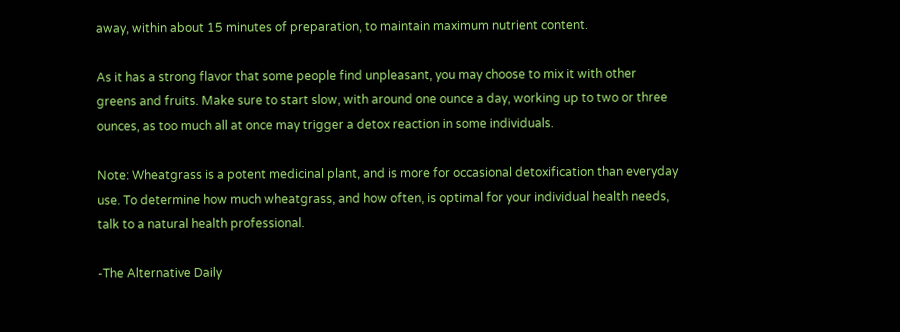away, within about 15 minutes of preparation, to maintain maximum nutrient content.

As it has a strong flavor that some people find unpleasant, you may choose to mix it with other greens and fruits. Make sure to start slow, with around one ounce a day, working up to two or three ounces, as too much all at once may trigger a detox reaction in some individuals.

Note: Wheatgrass is a potent medicinal plant, and is more for occasional detoxification than everyday use. To determine how much wheatgrass, and how often, is optimal for your individual health needs, talk to a natural health professional.

-The Alternative Daily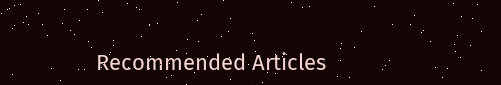Recommended Articles